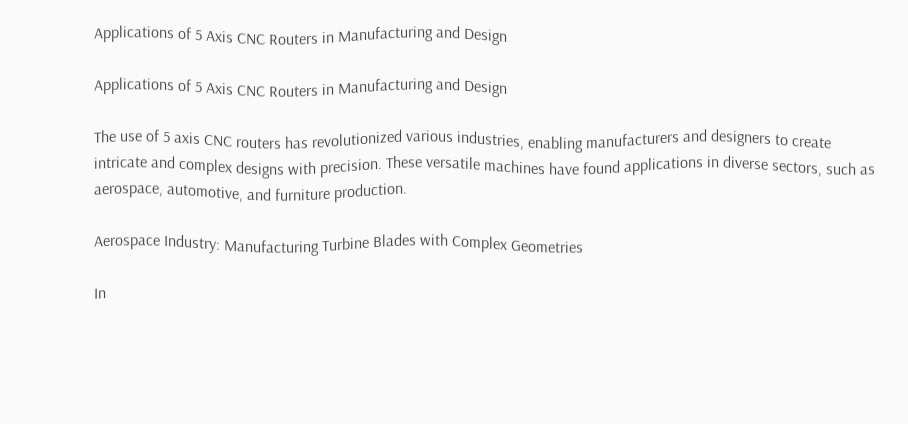Applications of 5 Axis CNC Routers in Manufacturing and Design

Applications of 5 Axis CNC Routers in Manufacturing and Design

The use of 5 axis CNC routers has revolutionized various industries, enabling manufacturers and designers to create intricate and complex designs with precision. These versatile machines have found applications in diverse sectors, such as aerospace, automotive, and furniture production.

Aerospace Industry: Manufacturing Turbine Blades with Complex Geometries

In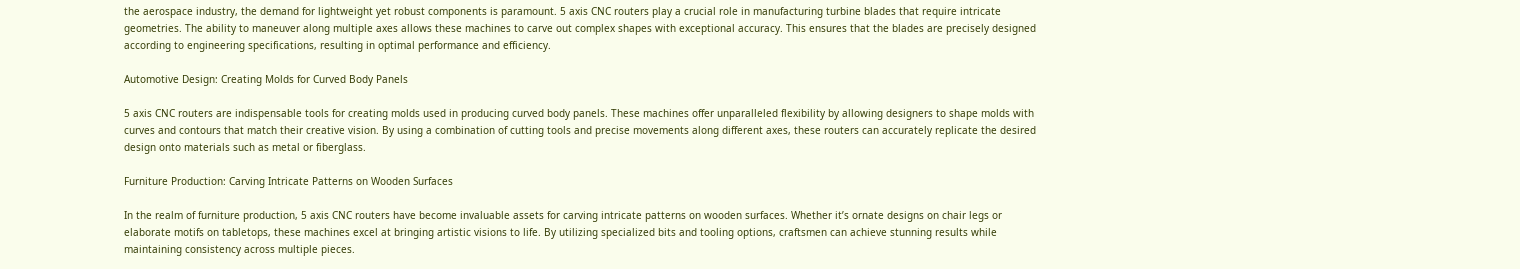the aerospace industry, the demand for lightweight yet robust components is paramount. 5 axis CNC routers play a crucial role in manufacturing turbine blades that require intricate geometries. The ability to maneuver along multiple axes allows these machines to carve out complex shapes with exceptional accuracy. This ensures that the blades are precisely designed according to engineering specifications, resulting in optimal performance and efficiency.

Automotive Design: Creating Molds for Curved Body Panels

5 axis CNC routers are indispensable tools for creating molds used in producing curved body panels. These machines offer unparalleled flexibility by allowing designers to shape molds with curves and contours that match their creative vision. By using a combination of cutting tools and precise movements along different axes, these routers can accurately replicate the desired design onto materials such as metal or fiberglass.

Furniture Production: Carving Intricate Patterns on Wooden Surfaces

In the realm of furniture production, 5 axis CNC routers have become invaluable assets for carving intricate patterns on wooden surfaces. Whether it’s ornate designs on chair legs or elaborate motifs on tabletops, these machines excel at bringing artistic visions to life. By utilizing specialized bits and tooling options, craftsmen can achieve stunning results while maintaining consistency across multiple pieces.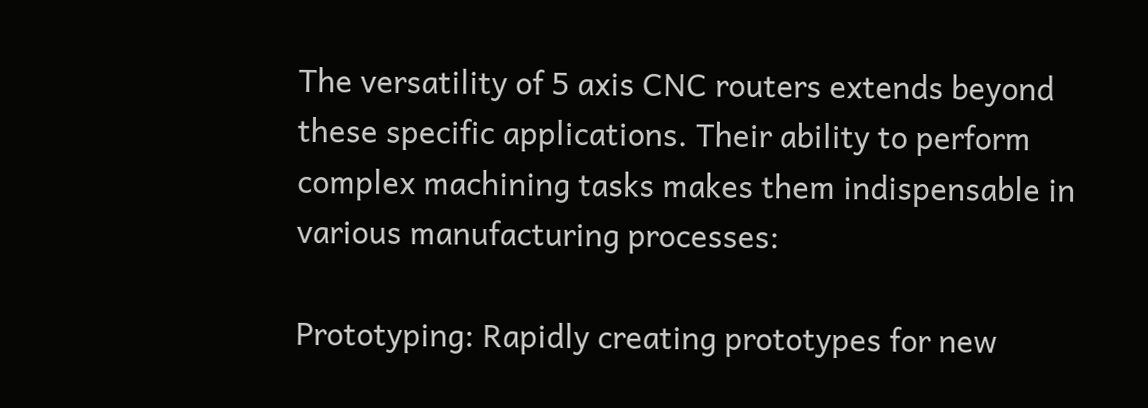The versatility of 5 axis CNC routers extends beyond these specific applications. Their ability to perform complex machining tasks makes them indispensable in various manufacturing processes:

Prototyping: Rapidly creating prototypes for new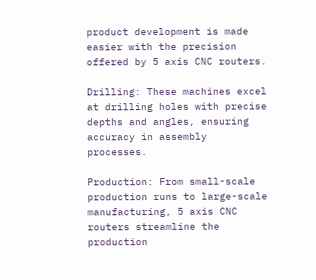product development is made easier with the precision offered by 5 axis CNC routers.

Drilling: These machines excel at drilling holes with precise depths and angles, ensuring accuracy in assembly processes.

Production: From small-scale production runs to large-scale manufacturing, 5 axis CNC routers streamline the production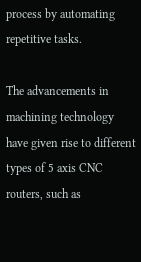process by automating repetitive tasks.

The advancements in machining technology have given rise to different types of 5 axis CNC routers, such as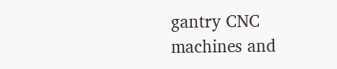gantry CNC machines and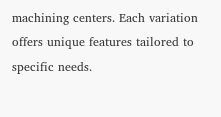machining centers. Each variation offers unique features tailored to specific needs.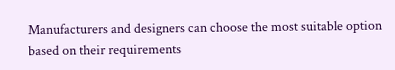Manufacturers and designers can choose the most suitable option based on their requirements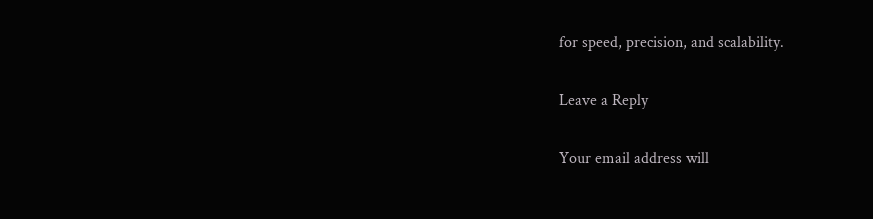for speed, precision, and scalability.

Leave a Reply

Your email address will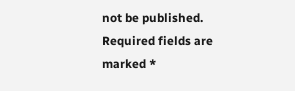not be published. Required fields are marked *